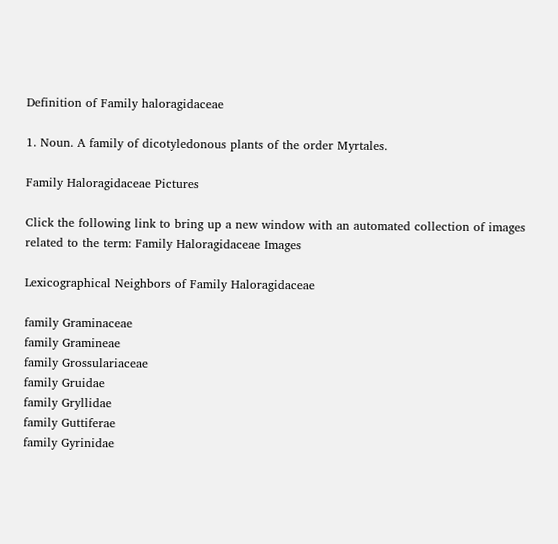Definition of Family haloragidaceae

1. Noun. A family of dicotyledonous plants of the order Myrtales.

Family Haloragidaceae Pictures

Click the following link to bring up a new window with an automated collection of images related to the term: Family Haloragidaceae Images

Lexicographical Neighbors of Family Haloragidaceae

family Graminaceae
family Gramineae
family Grossulariaceae
family Gruidae
family Gryllidae
family Guttiferae
family Gyrinidae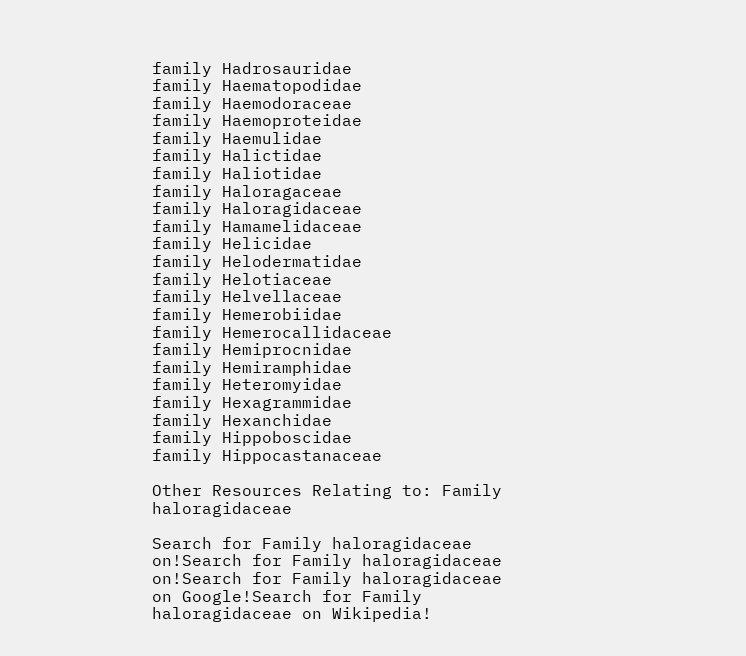family Hadrosauridae
family Haematopodidae
family Haemodoraceae
family Haemoproteidae
family Haemulidae
family Halictidae
family Haliotidae
family Haloragaceae
family Haloragidaceae
family Hamamelidaceae
family Helicidae
family Helodermatidae
family Helotiaceae
family Helvellaceae
family Hemerobiidae
family Hemerocallidaceae
family Hemiprocnidae
family Hemiramphidae
family Heteromyidae
family Hexagrammidae
family Hexanchidae
family Hippoboscidae
family Hippocastanaceae

Other Resources Relating to: Family haloragidaceae

Search for Family haloragidaceae on!Search for Family haloragidaceae on!Search for Family haloragidaceae on Google!Search for Family haloragidaceae on Wikipedia!